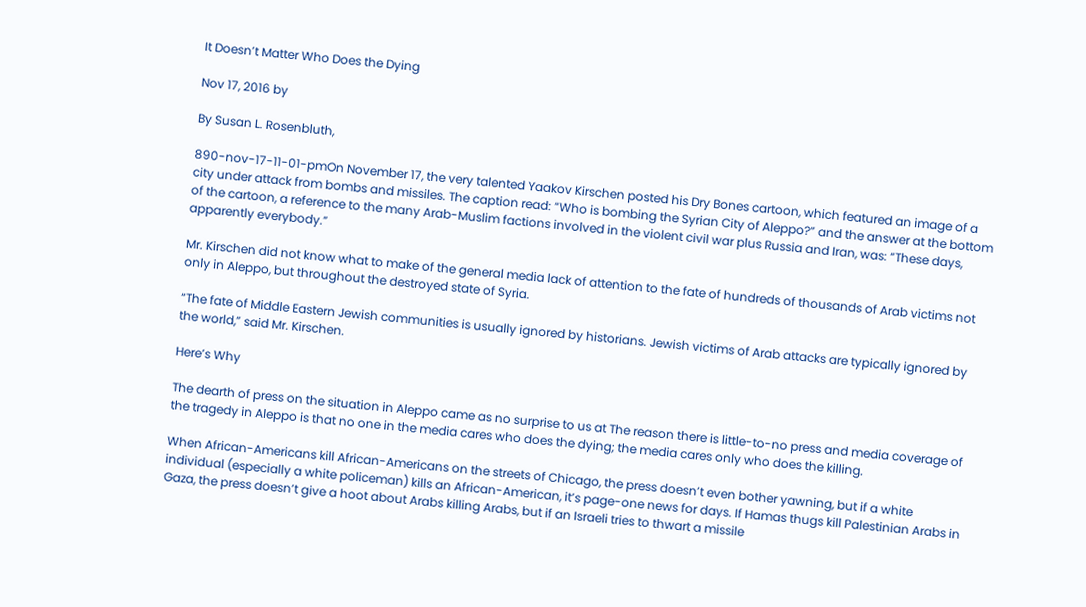It Doesn’t Matter Who Does the Dying

Nov 17, 2016 by

By Susan L. Rosenbluth,

890-nov-17-11-01-pmOn November 17, the very talented Yaakov Kirschen posted his Dry Bones cartoon, which featured an image of a city under attack from bombs and missiles. The caption read: “Who is bombing the Syrian City of Aleppo?” and the answer at the bottom of the cartoon, a reference to the many Arab-Muslim factions involved in the violent civil war plus Russia and Iran, was: “These days, apparently everybody.”

Mr. Kirschen did not know what to make of the general media lack of attention to the fate of hundreds of thousands of Arab victims not only in Aleppo, but throughout the destroyed state of Syria.

“The fate of Middle Eastern Jewish communities is usually ignored by historians. Jewish victims of Arab attacks are typically ignored by the world,” said Mr. Kirschen.

Here’s Why

The dearth of press on the situation in Aleppo came as no surprise to us at The reason there is little-to-no press and media coverage of the tragedy in Aleppo is that no one in the media cares who does the dying; the media cares only who does the killing.

When African-Americans kill African-Americans on the streets of Chicago, the press doesn’t even bother yawning, but if a white individual (especially a white policeman) kills an African-American, it’s page-one news for days. If Hamas thugs kill Palestinian Arabs in Gaza, the press doesn’t give a hoot about Arabs killing Arabs, but if an Israeli tries to thwart a missile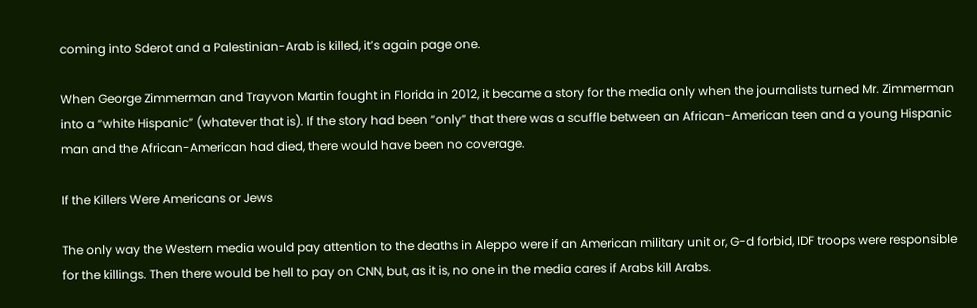coming into Sderot and a Palestinian-Arab is killed, it’s again page one.

When George Zimmerman and Trayvon Martin fought in Florida in 2012, it became a story for the media only when the journalists turned Mr. Zimmerman into a “white Hispanic” (whatever that is). If the story had been “only” that there was a scuffle between an African-American teen and a young Hispanic man and the African-American had died, there would have been no coverage.

If the Killers Were Americans or Jews

The only way the Western media would pay attention to the deaths in Aleppo were if an American military unit or, G-d forbid, IDF troops were responsible for the killings. Then there would be hell to pay on CNN, but, as it is, no one in the media cares if Arabs kill Arabs.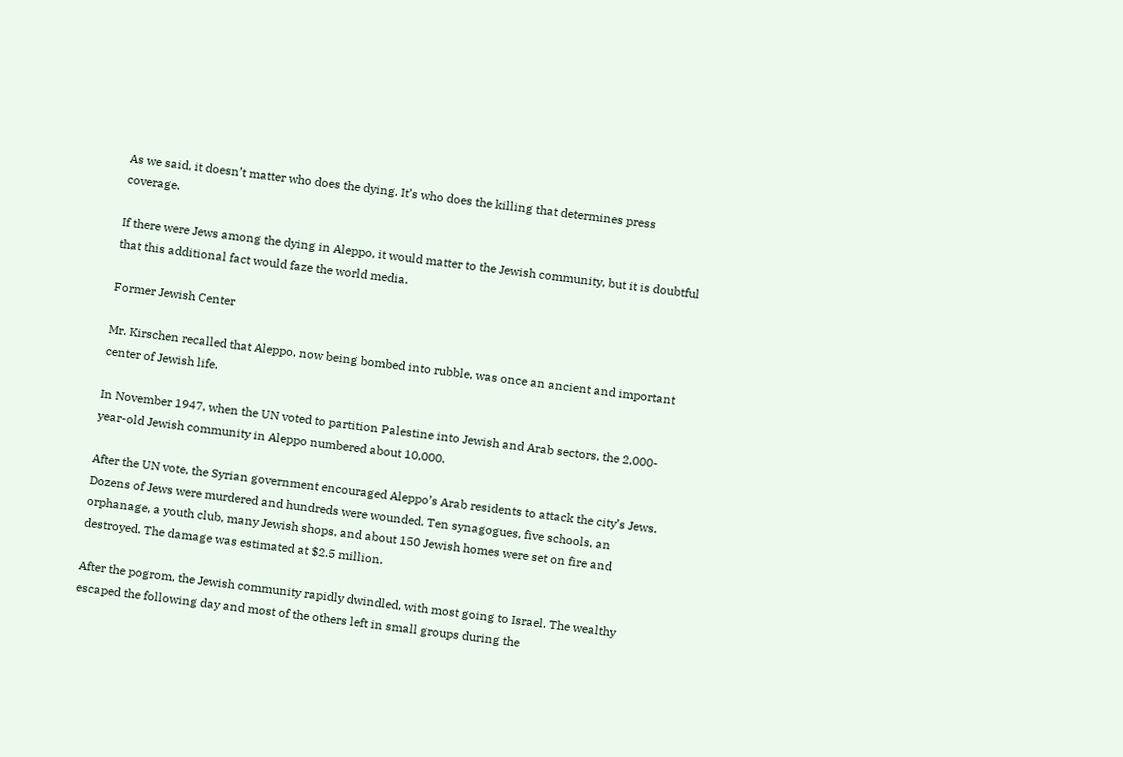As we said, it doesn’t matter who does the dying. It’s who does the killing that determines press coverage.

If there were Jews among the dying in Aleppo, it would matter to the Jewish community, but it is doubtful that this additional fact would faze the world media.

Former Jewish Center

Mr. Kirschen recalled that Aleppo, now being bombed into rubble, was once an ancient and important center of Jewish life.

In November 1947, when the UN voted to partition Palestine into Jewish and Arab sectors, the 2,000-year-old Jewish community in Aleppo numbered about 10,000.

After the UN vote, the Syrian government encouraged Aleppo’s Arab residents to attack the city’s Jews. Dozens of Jews were murdered and hundreds were wounded. Ten synagogues, five schools, an orphanage, a youth club, many Jewish shops, and about 150 Jewish homes were set on fire and destroyed. The damage was estimated at $2.5 million.

After the pogrom, the Jewish community rapidly dwindled, with most going to Israel. The wealthy escaped the following day and most of the others left in small groups during the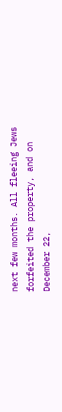next few months. All fleeing Jews forfeited the property, and on December 22,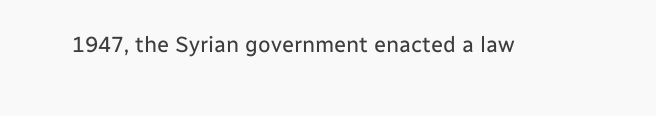1947, the Syrian government enacted a law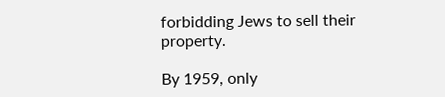forbidding Jews to sell their property.

By 1959, only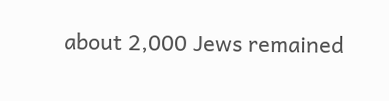about 2,000 Jews remained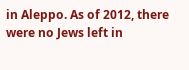in Aleppo. As of 2012, there were no Jews left in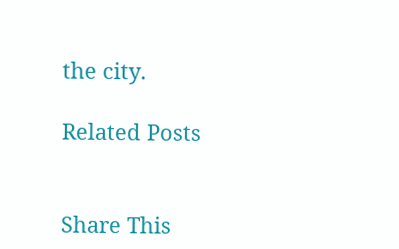the city.

Related Posts


Share This